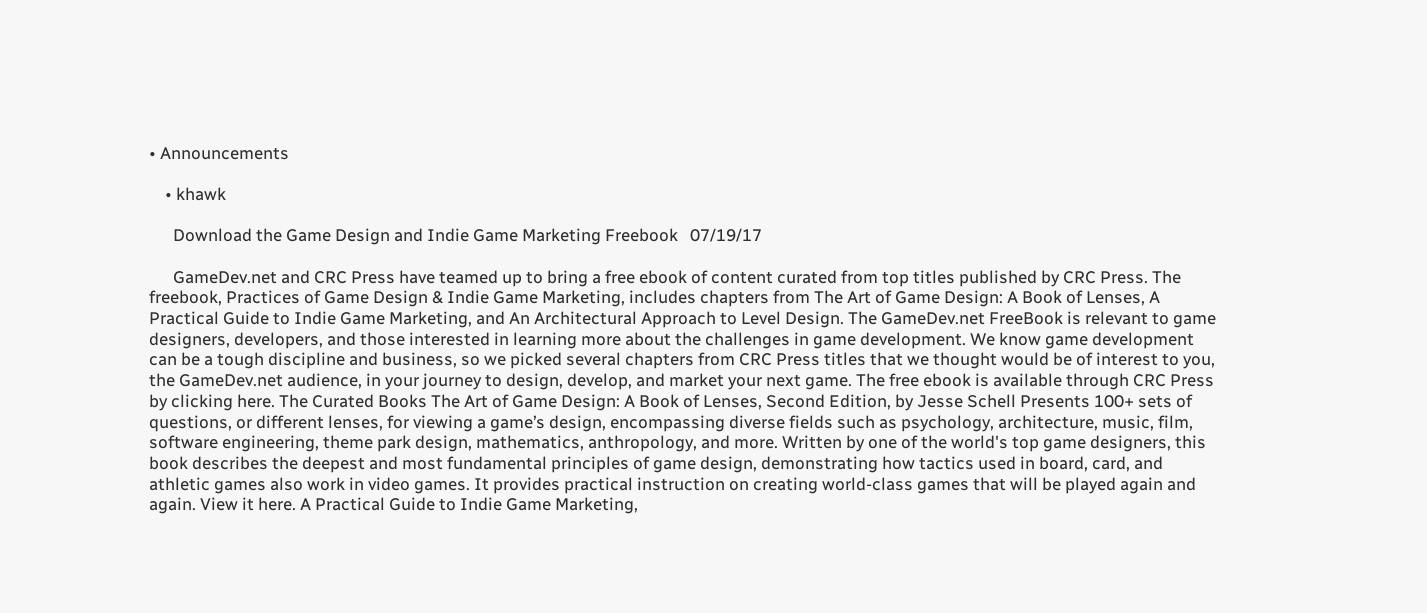• Announcements

    • khawk

      Download the Game Design and Indie Game Marketing Freebook   07/19/17

      GameDev.net and CRC Press have teamed up to bring a free ebook of content curated from top titles published by CRC Press. The freebook, Practices of Game Design & Indie Game Marketing, includes chapters from The Art of Game Design: A Book of Lenses, A Practical Guide to Indie Game Marketing, and An Architectural Approach to Level Design. The GameDev.net FreeBook is relevant to game designers, developers, and those interested in learning more about the challenges in game development. We know game development can be a tough discipline and business, so we picked several chapters from CRC Press titles that we thought would be of interest to you, the GameDev.net audience, in your journey to design, develop, and market your next game. The free ebook is available through CRC Press by clicking here. The Curated Books The Art of Game Design: A Book of Lenses, Second Edition, by Jesse Schell Presents 100+ sets of questions, or different lenses, for viewing a game’s design, encompassing diverse fields such as psychology, architecture, music, film, software engineering, theme park design, mathematics, anthropology, and more. Written by one of the world's top game designers, this book describes the deepest and most fundamental principles of game design, demonstrating how tactics used in board, card, and athletic games also work in video games. It provides practical instruction on creating world-class games that will be played again and again. View it here. A Practical Guide to Indie Game Marketing,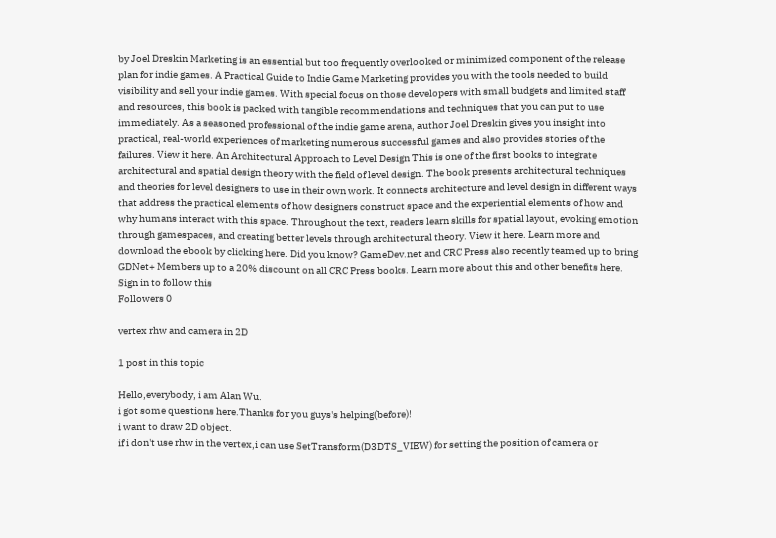by Joel Dreskin Marketing is an essential but too frequently overlooked or minimized component of the release plan for indie games. A Practical Guide to Indie Game Marketing provides you with the tools needed to build visibility and sell your indie games. With special focus on those developers with small budgets and limited staff and resources, this book is packed with tangible recommendations and techniques that you can put to use immediately. As a seasoned professional of the indie game arena, author Joel Dreskin gives you insight into practical, real-world experiences of marketing numerous successful games and also provides stories of the failures. View it here. An Architectural Approach to Level Design This is one of the first books to integrate architectural and spatial design theory with the field of level design. The book presents architectural techniques and theories for level designers to use in their own work. It connects architecture and level design in different ways that address the practical elements of how designers construct space and the experiential elements of how and why humans interact with this space. Throughout the text, readers learn skills for spatial layout, evoking emotion through gamespaces, and creating better levels through architectural theory. View it here. Learn more and download the ebook by clicking here. Did you know? GameDev.net and CRC Press also recently teamed up to bring GDNet+ Members up to a 20% discount on all CRC Press books. Learn more about this and other benefits here.
Sign in to follow this
Followers 0

vertex rhw and camera in 2D

1 post in this topic

Hello,everybody, i am Alan Wu.
i got some questions here.Thanks for you guys's helping(before)!
i want to draw 2D object.
if i don't use rhw in the vertex,i can use SetTransform(D3DTS_VIEW) for setting the position of camera or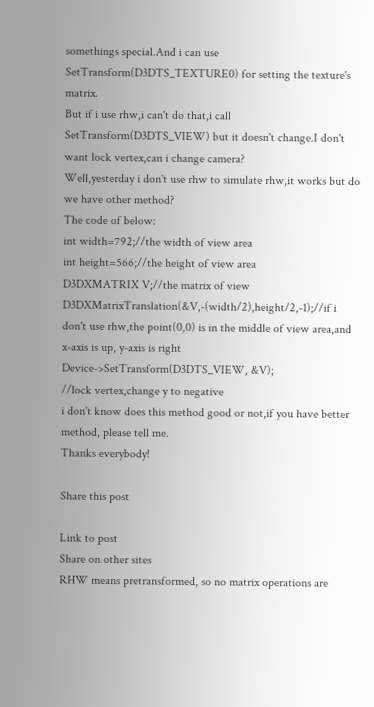somethings special.And i can use SetTransform(D3DTS_TEXTURE0) for setting the texture's matrix.
But if i use rhw,i can't do that,i call SetTransform(D3DTS_VIEW) but it doesn't change.I don't want lock vertex,can i change camera?
Well,yesterday i don't use rhw to simulate rhw,it works but do we have other method?
The code of below:
int width=792;//the width of view area
int height=566;//the height of view area
D3DXMATRIX V;//the matrix of view
D3DXMatrixTranslation(&V,-(width/2),height/2,-1);//if i don't use rhw,the point(0,0) is in the middle of view area,and x-axis is up, y-axis is right
Device->SetTransform(D3DTS_VIEW, &V);
//lock vertex,change y to negative
i don't know does this method good or not,if you have better method, please tell me.
Thanks everybody!

Share this post

Link to post
Share on other sites
RHW means pretransformed, so no matrix operations are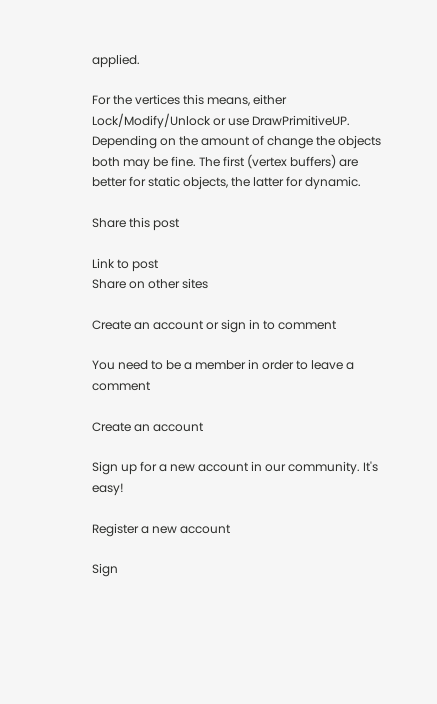applied.

For the vertices this means, either Lock/Modify/Unlock or use DrawPrimitiveUP. Depending on the amount of change the objects both may be fine. The first (vertex buffers) are better for static objects, the latter for dynamic.

Share this post

Link to post
Share on other sites

Create an account or sign in to comment

You need to be a member in order to leave a comment

Create an account

Sign up for a new account in our community. It's easy!

Register a new account

Sign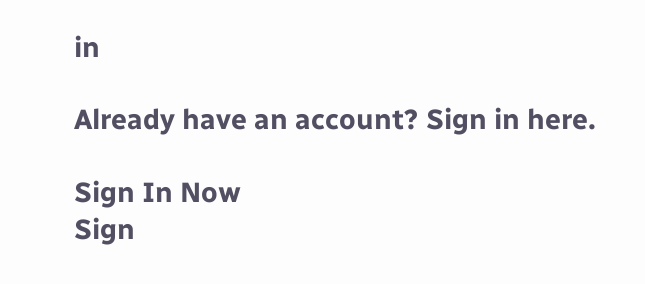in

Already have an account? Sign in here.

Sign In Now
Sign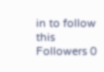in to follow this
Followers 0